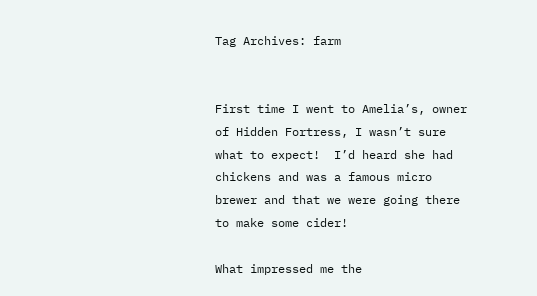Tag Archives: farm


First time I went to Amelia’s, owner of Hidden Fortress, I wasn’t sure what to expect!  I’d heard she had chickens and was a famous micro brewer and that we were going there to make some cider!

What impressed me the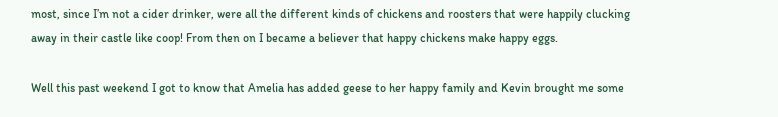most, since I’m not a cider drinker, were all the different kinds of chickens and roosters that were happily clucking away in their castle like coop! From then on I became a believer that happy chickens make happy eggs.

Well this past weekend I got to know that Amelia has added geese to her happy family and Kevin brought me some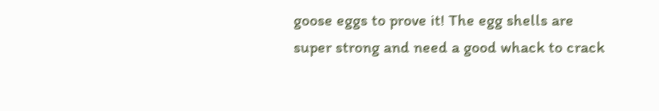goose eggs to prove it! The egg shells are super strong and need a good whack to crack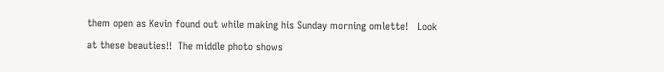them open as Kevin found out while making his Sunday morning omlette!   Look at these beauties!!  The middle photo shows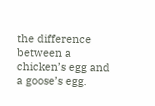the difference between a chicken’s egg and a goose’s egg.